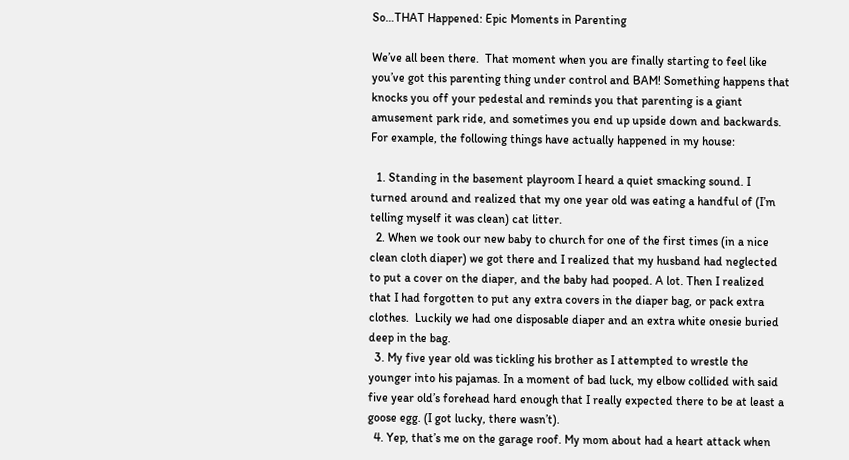So…THAT Happened: Epic Moments in Parenting

We’ve all been there.  That moment when you are finally starting to feel like you’ve got this parenting thing under control and BAM! Something happens that knocks you off your pedestal and reminds you that parenting is a giant amusement park ride, and sometimes you end up upside down and backwards.  For example, the following things have actually happened in my house:

  1. Standing in the basement playroom I heard a quiet smacking sound. I turned around and realized that my one year old was eating a handful of (I’m telling myself it was clean) cat litter.
  2. When we took our new baby to church for one of the first times (in a nice clean cloth diaper) we got there and I realized that my husband had neglected to put a cover on the diaper, and the baby had pooped. A lot. Then I realized that I had forgotten to put any extra covers in the diaper bag, or pack extra clothes.  Luckily we had one disposable diaper and an extra white onesie buried deep in the bag.
  3. My five year old was tickling his brother as I attempted to wrestle the younger into his pajamas. In a moment of bad luck, my elbow collided with said five year old’s forehead hard enough that I really expected there to be at least a goose egg. (I got lucky, there wasn’t).
  4. Yep, that’s me on the garage roof. My mom about had a heart attack when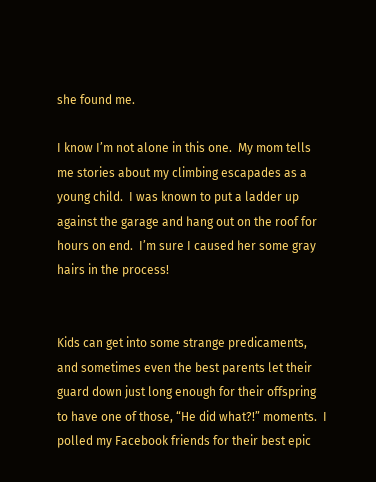she found me.

I know I’m not alone in this one.  My mom tells me stories about my climbing escapades as a young child.  I was known to put a ladder up against the garage and hang out on the roof for hours on end.  I’m sure I caused her some gray hairs in the process!


Kids can get into some strange predicaments, and sometimes even the best parents let their guard down just long enough for their offspring to have one of those, “He did what?!” moments.  I polled my Facebook friends for their best epic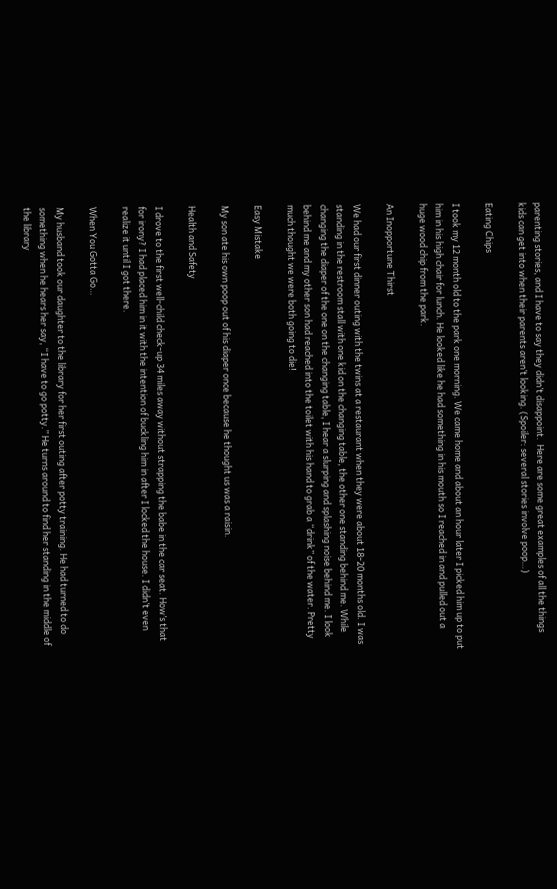parenting stories, and I have to say they didn’t disappoint.  Here are some great examples of all the things kids can get into when their parents aren’t looking. (Spoiler: several stories involve poop…)

Eating Chips

I took my 12 month old to the park one morning. We came home and about an hour later I picked him up to put him in his high chair for lunch. He looked like he had something in his mouth so I reached in and pulled out a huge wood chip from the park.

An Inopportune Thirst

We had our first dinner outing with the twins at a restaurant when they were about 18-20 months old. I was standing in the restroom stall with one kid on the changing table, the other one standing behind me. While changing the diaper of the one on the changing table, I hear a slurping and splashing noise behind me. I look behind me and my other son had reached into the toilet with his hand to grab a “drink” of the water. Pretty much thought we were both going to die!

Easy Mistake

My son ate his own poop out of his diaper once because he thought us was a raisin.

Health and Safety

I drove to the first well-child check-up 34 miles away without strapping the babe in the car seat. How’s that for irony? I had placed him in it with the intention of buckling him in after I locked the house. I didn’t even realize it until I got there.

When You Gotta Go…

My husband took our daughter to the library for her first outing after potty training. He had turned to do something when he hears her say, “I have to go potty.” He turns around to find her standing in the middle of the library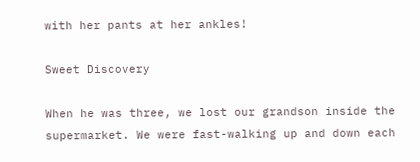with her pants at her ankles!

Sweet Discovery

When he was three, we lost our grandson inside the supermarket. We were fast-walking up and down each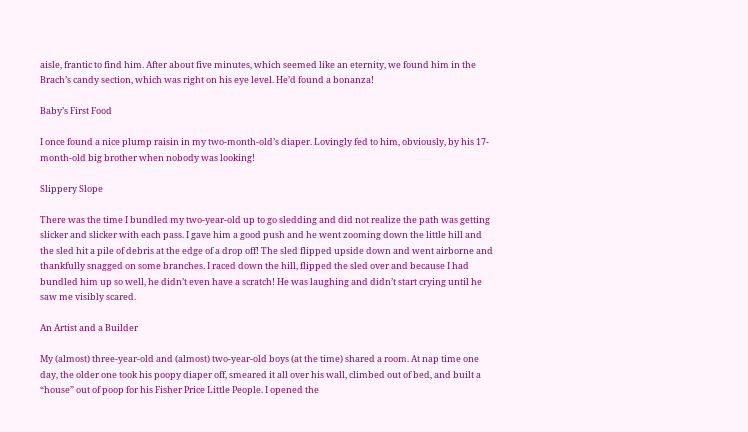aisle, frantic to find him. After about five minutes, which seemed like an eternity, we found him in the Brach’s candy section, which was right on his eye level. He’d found a bonanza!

Baby’s First Food

I once found a nice plump raisin in my two-month-old’s diaper. Lovingly fed to him, obviously, by his 17-month-old big brother when nobody was looking!

Slippery Slope

There was the time I bundled my two-year-old up to go sledding and did not realize the path was getting slicker and slicker with each pass. I gave him a good push and he went zooming down the little hill and the sled hit a pile of debris at the edge of a drop off! The sled flipped upside down and went airborne and thankfully snagged on some branches. I raced down the hill, flipped the sled over and because I had bundled him up so well, he didn’t even have a scratch! He was laughing and didn’t start crying until he saw me visibly scared.

An Artist and a Builder

My (almost) three-year-old and (almost) two-year-old boys (at the time) shared a room. At nap time one day, the older one took his poopy diaper off, smeared it all over his wall, climbed out of bed, and built a “house” out of poop for his Fisher Price Little People. I opened the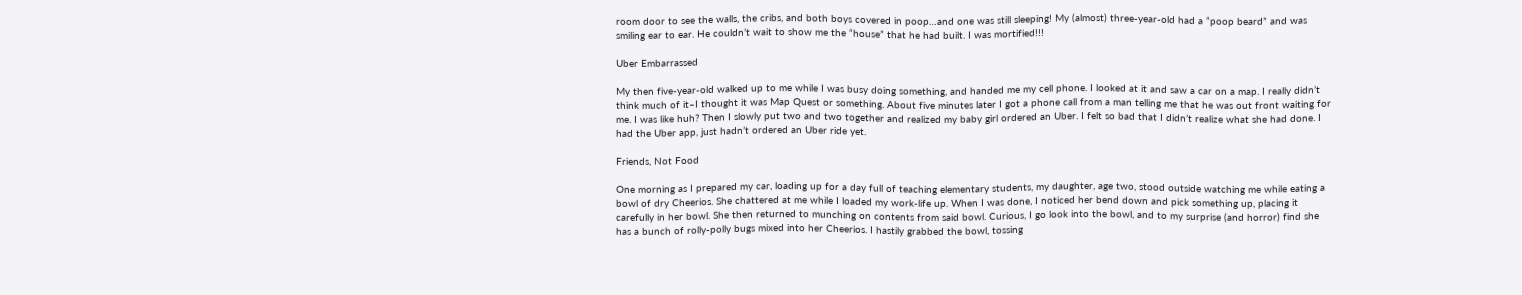room door to see the walls, the cribs, and both boys covered in poop…and one was still sleeping! My (almost) three-year-old had a “poop beard” and was smiling ear to ear. He couldn’t wait to show me the “house” that he had built. I was mortified!!!

Uber Embarrassed

My then five-year-old walked up to me while I was busy doing something, and handed me my cell phone. I looked at it and saw a car on a map. I really didn’t think much of it–I thought it was Map Quest or something. About five minutes later I got a phone call from a man telling me that he was out front waiting for me. I was like huh? Then I slowly put two and two together and realized my baby girl ordered an Uber. I felt so bad that I didn’t realize what she had done. I had the Uber app, just hadn’t ordered an Uber ride yet.

Friends, Not Food

One morning as I prepared my car, loading up for a day full of teaching elementary students, my daughter, age two, stood outside watching me while eating a bowl of dry Cheerios. She chattered at me while I loaded my work-life up. When I was done, I noticed her bend down and pick something up, placing it carefully in her bowl. She then returned to munching on contents from said bowl. Curious, I go look into the bowl, and to my surprise (and horror) find she has a bunch of rolly-polly bugs mixed into her Cheerios. I hastily grabbed the bowl, tossing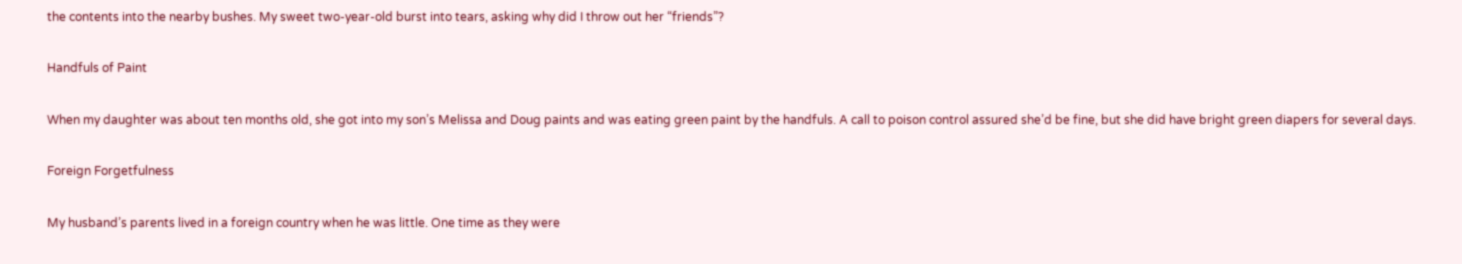the contents into the nearby bushes. My sweet two-year-old burst into tears, asking why did I throw out her “friends”?

Handfuls of Paint

When my daughter was about ten months old, she got into my son’s Melissa and Doug paints and was eating green paint by the handfuls. A call to poison control assured she’d be fine, but she did have bright green diapers for several days.

Foreign Forgetfulness

My husband’s parents lived in a foreign country when he was little. One time as they were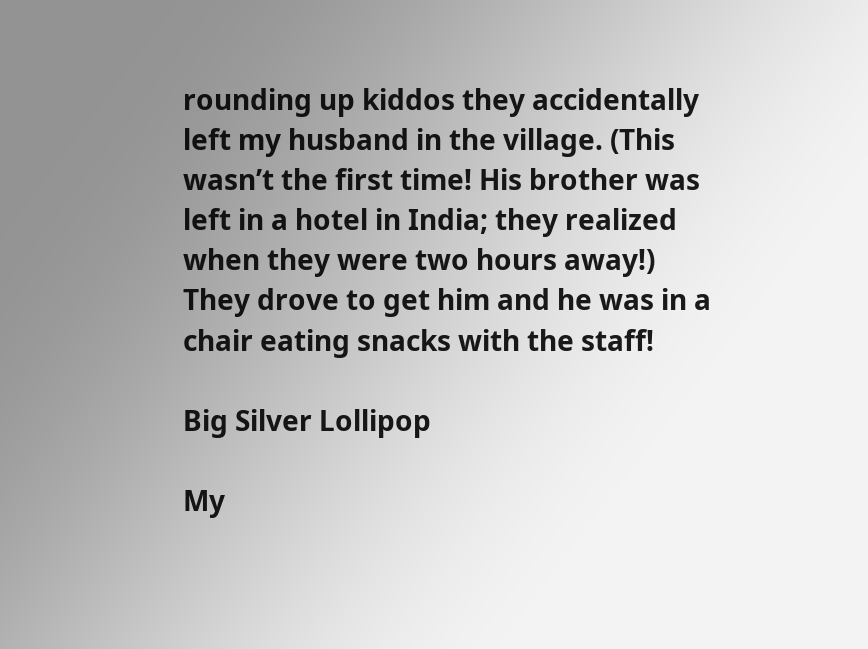rounding up kiddos they accidentally left my husband in the village. (This wasn’t the first time! His brother was left in a hotel in India; they realized when they were two hours away!) They drove to get him and he was in a chair eating snacks with the staff!

Big Silver Lollipop

My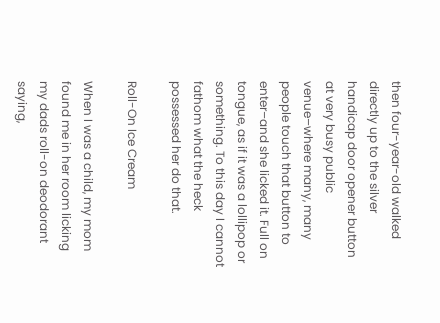then four-year-old walked directly up to the silver handicap door opener button at very busy public venue–where many, many people touch that button to enter–and she licked it. Full on tongue, as if it was a lollipop or something. To this day I cannot fathom what the heck possessed her do that.

Roll-On Ice Cream

When I was a child, my mom found me in her room licking my dads roll-on deodorant saying,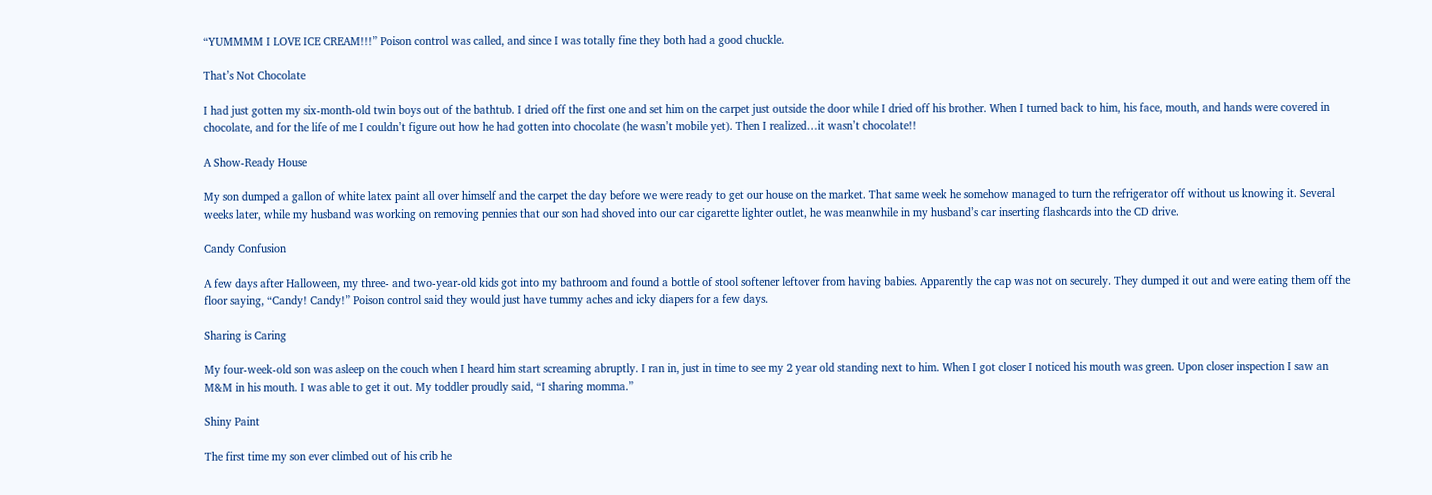“YUMMMM I LOVE ICE CREAM!!!” Poison control was called, and since I was totally fine they both had a good chuckle.

That’s Not Chocolate

I had just gotten my six-month-old twin boys out of the bathtub. I dried off the first one and set him on the carpet just outside the door while I dried off his brother. When I turned back to him, his face, mouth, and hands were covered in chocolate, and for the life of me I couldn’t figure out how he had gotten into chocolate (he wasn’t mobile yet). Then I realized…it wasn’t chocolate!!

A Show-Ready House

My son dumped a gallon of white latex paint all over himself and the carpet the day before we were ready to get our house on the market. That same week he somehow managed to turn the refrigerator off without us knowing it. Several weeks later, while my husband was working on removing pennies that our son had shoved into our car cigarette lighter outlet, he was meanwhile in my husband’s car inserting flashcards into the CD drive.

Candy Confusion

A few days after Halloween, my three- and two-year-old kids got into my bathroom and found a bottle of stool softener leftover from having babies. Apparently the cap was not on securely. They dumped it out and were eating them off the floor saying, “Candy! Candy!” Poison control said they would just have tummy aches and icky diapers for a few days.

Sharing is Caring

My four-week-old son was asleep on the couch when I heard him start screaming abruptly. I ran in, just in time to see my 2 year old standing next to him. When I got closer I noticed his mouth was green. Upon closer inspection I saw an M&M in his mouth. I was able to get it out. My toddler proudly said, “I sharing momma.”

Shiny Paint

The first time my son ever climbed out of his crib he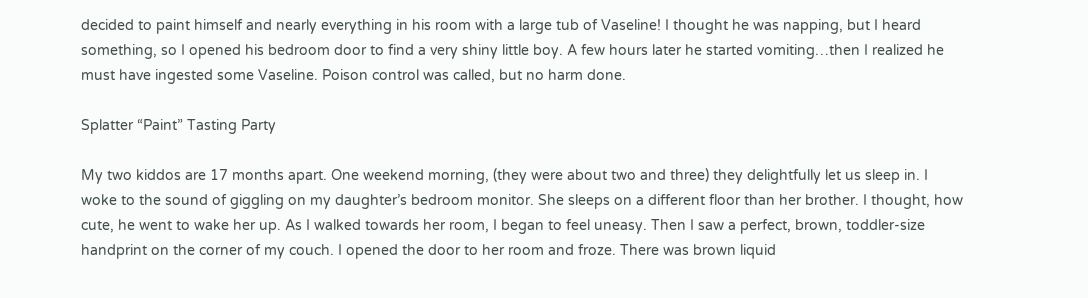decided to paint himself and nearly everything in his room with a large tub of Vaseline! I thought he was napping, but I heard something, so I opened his bedroom door to find a very shiny little boy. A few hours later he started vomiting…then I realized he must have ingested some Vaseline. Poison control was called, but no harm done.

Splatter “Paint” Tasting Party

My two kiddos are 17 months apart. One weekend morning, (they were about two and three) they delightfully let us sleep in. I woke to the sound of giggling on my daughter’s bedroom monitor. She sleeps on a different floor than her brother. I thought, how cute, he went to wake her up. As I walked towards her room, I began to feel uneasy. Then I saw a perfect, brown, toddler-size handprint on the corner of my couch. I opened the door to her room and froze. There was brown liquid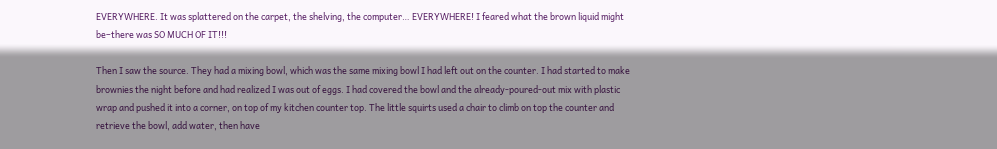EVERYWHERE. It was splattered on the carpet, the shelving, the computer… EVERYWHERE! I feared what the brown liquid might be–there was SO MUCH OF IT!!!

Then I saw the source. They had a mixing bowl, which was the same mixing bowl I had left out on the counter. I had started to make brownies the night before and had realized I was out of eggs. I had covered the bowl and the already-poured-out mix with plastic wrap and pushed it into a corner, on top of my kitchen counter top. The little squirts used a chair to climb on top the counter and retrieve the bowl, add water, then have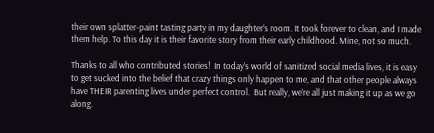their own splatter-paint tasting party in my daughter’s room. It took forever to clean, and I made them help. To this day it is their favorite story from their early childhood. Mine, not so much.

Thanks to all who contributed stories!  In today’s world of sanitized social media lives, it is easy to get sucked into the belief that crazy things only happen to me, and that other people always have THEIR parenting lives under perfect control.  But really, we’re all just making it up as we go along.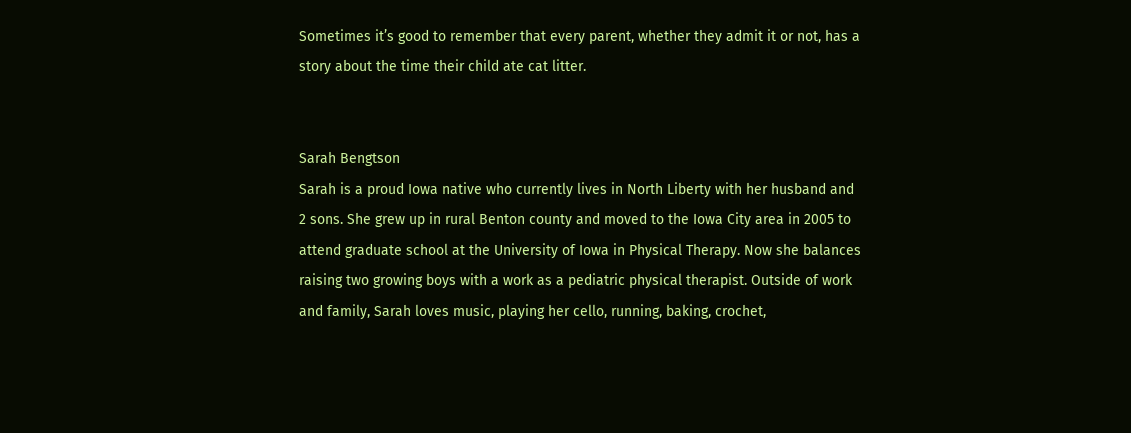Sometimes it’s good to remember that every parent, whether they admit it or not, has a story about the time their child ate cat litter.


Sarah Bengtson
Sarah is a proud Iowa native who currently lives in North Liberty with her husband and 2 sons. She grew up in rural Benton county and moved to the Iowa City area in 2005 to attend graduate school at the University of Iowa in Physical Therapy. Now she balances raising two growing boys with a work as a pediatric physical therapist. Outside of work and family, Sarah loves music, playing her cello, running, baking, crochet,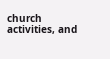church activities, and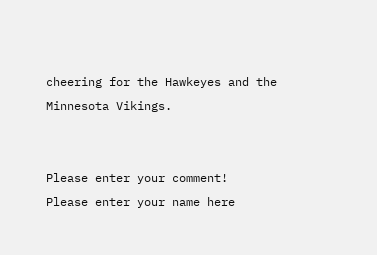cheering for the Hawkeyes and the Minnesota Vikings.


Please enter your comment!
Please enter your name here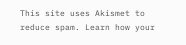This site uses Akismet to reduce spam. Learn how your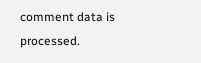comment data is processed.